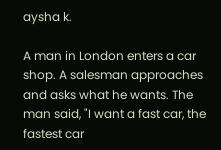aysha k.

A man in London enters a car shop. A salesman approaches and asks what he wants. The man said, "I want a fast car, the fastest car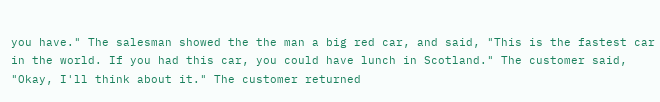you have." The salesman showed the the man a big red car, and said, "This is the fastest car in the world. If you had this car, you could have lunch in Scotland." The customer said, "Okay, I'll think about it." The customer returned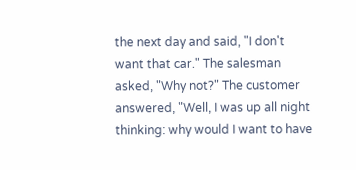the next day and said, "I don't want that car." The salesman asked, "Why not?" The customer answered, "Well, I was up all night thinking: why would I want to have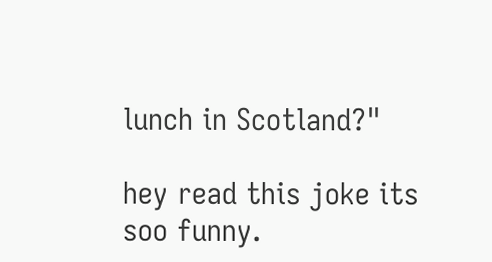lunch in Scotland?"

hey read this joke its soo funny.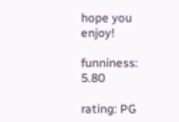hope you enjoy!

funniness: 5.80

rating: PG